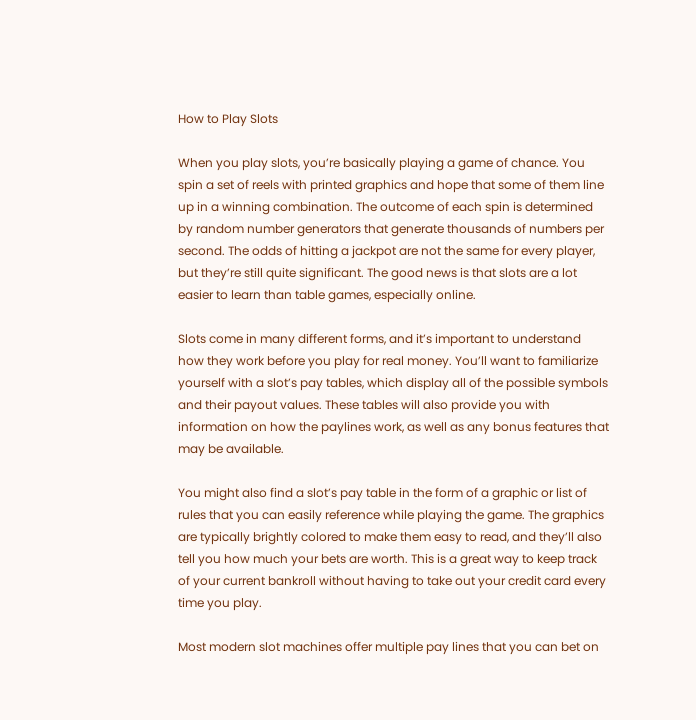How to Play Slots

When you play slots, you’re basically playing a game of chance. You spin a set of reels with printed graphics and hope that some of them line up in a winning combination. The outcome of each spin is determined by random number generators that generate thousands of numbers per second. The odds of hitting a jackpot are not the same for every player, but they’re still quite significant. The good news is that slots are a lot easier to learn than table games, especially online.

Slots come in many different forms, and it’s important to understand how they work before you play for real money. You’ll want to familiarize yourself with a slot’s pay tables, which display all of the possible symbols and their payout values. These tables will also provide you with information on how the paylines work, as well as any bonus features that may be available.

You might also find a slot’s pay table in the form of a graphic or list of rules that you can easily reference while playing the game. The graphics are typically brightly colored to make them easy to read, and they’ll also tell you how much your bets are worth. This is a great way to keep track of your current bankroll without having to take out your credit card every time you play.

Most modern slot machines offer multiple pay lines that you can bet on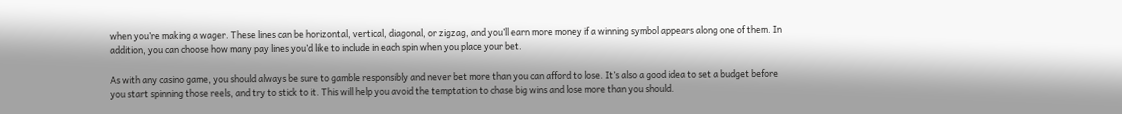when you’re making a wager. These lines can be horizontal, vertical, diagonal, or zigzag, and you’ll earn more money if a winning symbol appears along one of them. In addition, you can choose how many pay lines you’d like to include in each spin when you place your bet.

As with any casino game, you should always be sure to gamble responsibly and never bet more than you can afford to lose. It’s also a good idea to set a budget before you start spinning those reels, and try to stick to it. This will help you avoid the temptation to chase big wins and lose more than you should.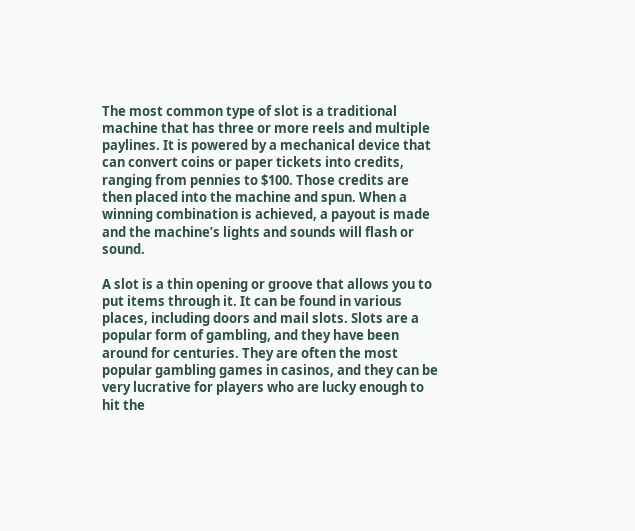The most common type of slot is a traditional machine that has three or more reels and multiple paylines. It is powered by a mechanical device that can convert coins or paper tickets into credits, ranging from pennies to $100. Those credits are then placed into the machine and spun. When a winning combination is achieved, a payout is made and the machine’s lights and sounds will flash or sound.

A slot is a thin opening or groove that allows you to put items through it. It can be found in various places, including doors and mail slots. Slots are a popular form of gambling, and they have been around for centuries. They are often the most popular gambling games in casinos, and they can be very lucrative for players who are lucky enough to hit the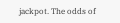jackpot. The odds of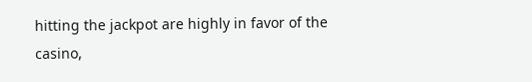hitting the jackpot are highly in favor of the casino,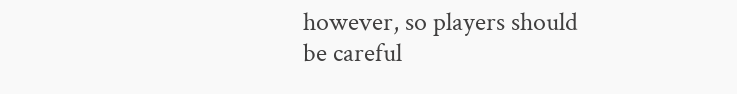however, so players should be careful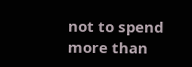not to spend more than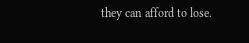they can afford to lose.